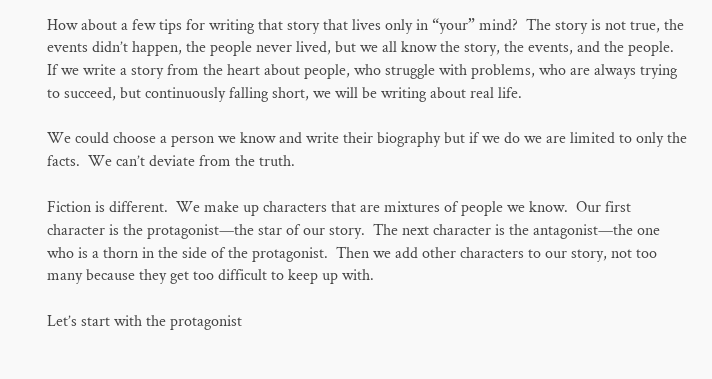How about a few tips for writing that story that lives only in “your” mind?  The story is not true, the events didn’t happen, the people never lived, but we all know the story, the events, and the people.  If we write a story from the heart about people, who struggle with problems, who are always trying to succeed, but continuously falling short, we will be writing about real life.

We could choose a person we know and write their biography but if we do we are limited to only the facts.  We can’t deviate from the truth.

Fiction is different.  We make up characters that are mixtures of people we know.  Our first character is the protagonist—the star of our story.  The next character is the antagonist—the one who is a thorn in the side of the protagonist.  Then we add other characters to our story, not too many because they get too difficult to keep up with.

Let’s start with the protagonist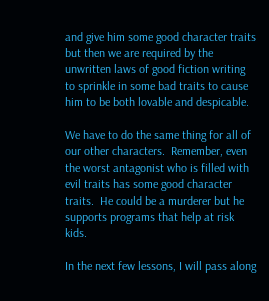and give him some good character traits but then we are required by the unwritten laws of good fiction writing to sprinkle in some bad traits to cause him to be both lovable and despicable.

We have to do the same thing for all of our other characters.  Remember, even the worst antagonist who is filled with evil traits has some good character traits.  He could be a murderer but he supports programs that help at risk kids.

In the next few lessons, I will pass along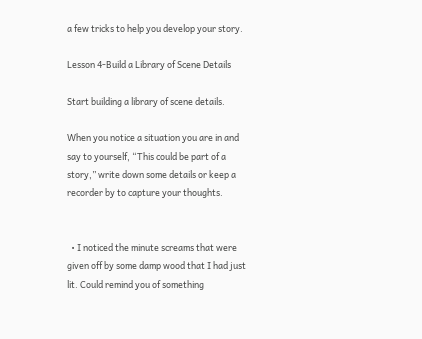a few tricks to help you develop your story.

Lesson 4-Build a Library of Scene Details

Start building a library of scene details.

When you notice a situation you are in and say to yourself, “This could be part of a story,” write down some details or keep a recorder by to capture your thoughts.


  • I noticed the minute screams that were given off by some damp wood that I had just lit. Could remind you of something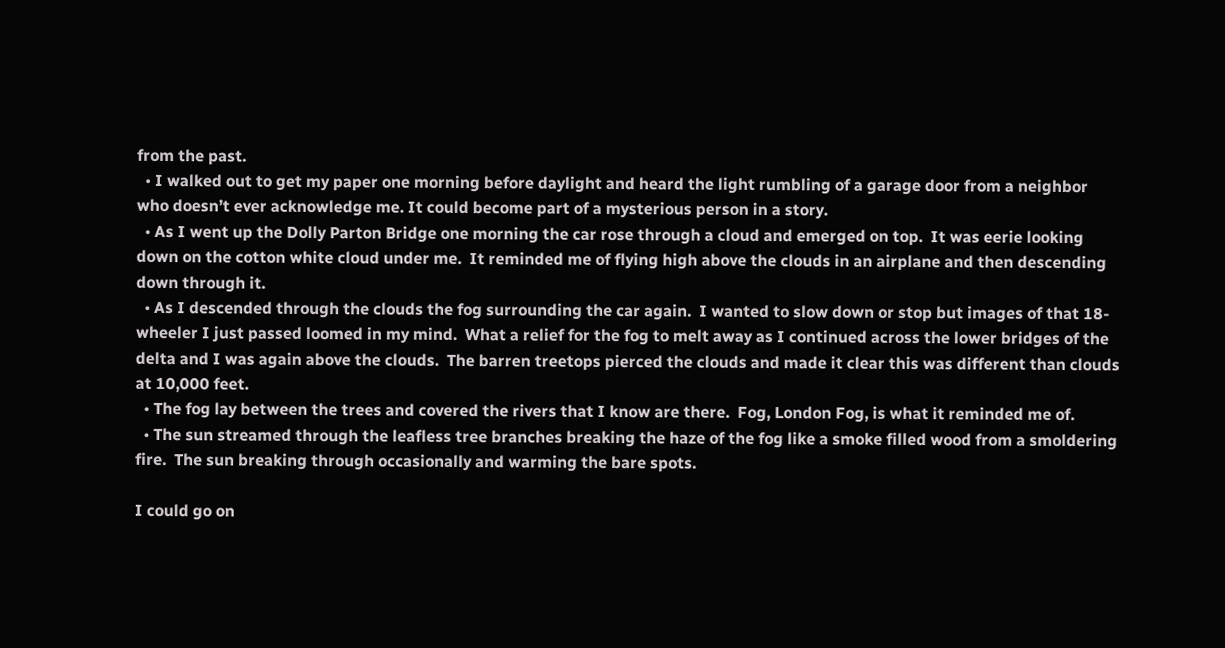from the past.
  • I walked out to get my paper one morning before daylight and heard the light rumbling of a garage door from a neighbor who doesn’t ever acknowledge me. It could become part of a mysterious person in a story.
  • As I went up the Dolly Parton Bridge one morning the car rose through a cloud and emerged on top.  It was eerie looking down on the cotton white cloud under me.  It reminded me of flying high above the clouds in an airplane and then descending down through it.
  • As I descended through the clouds the fog surrounding the car again.  I wanted to slow down or stop but images of that 18-wheeler I just passed loomed in my mind.  What a relief for the fog to melt away as I continued across the lower bridges of the delta and I was again above the clouds.  The barren treetops pierced the clouds and made it clear this was different than clouds at 10,000 feet.
  • The fog lay between the trees and covered the rivers that I know are there.  Fog, London Fog, is what it reminded me of.
  • The sun streamed through the leafless tree branches breaking the haze of the fog like a smoke filled wood from a smoldering fire.  The sun breaking through occasionally and warming the bare spots.

I could go on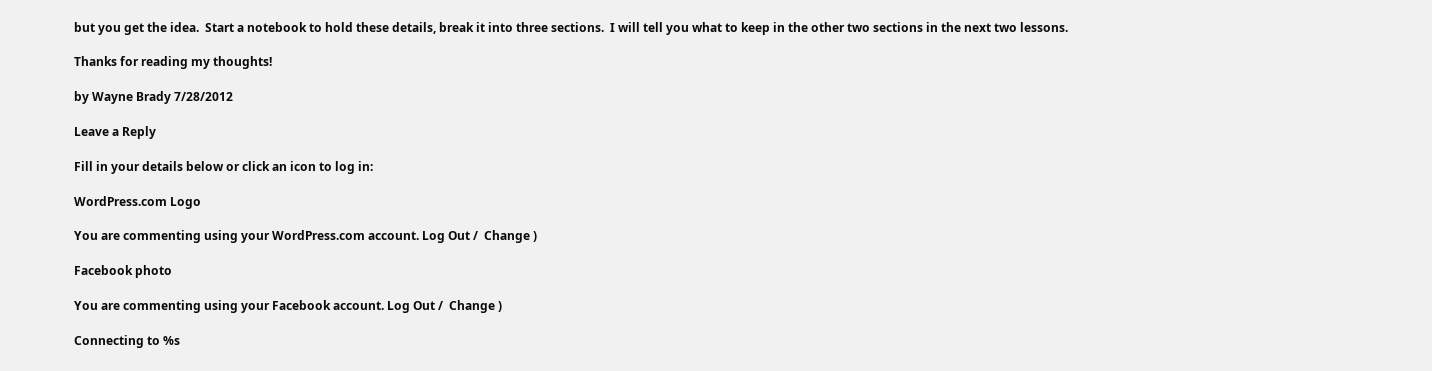but you get the idea.  Start a notebook to hold these details, break it into three sections.  I will tell you what to keep in the other two sections in the next two lessons.

Thanks for reading my thoughts!

by Wayne Brady 7/28/2012

Leave a Reply

Fill in your details below or click an icon to log in:

WordPress.com Logo

You are commenting using your WordPress.com account. Log Out /  Change )

Facebook photo

You are commenting using your Facebook account. Log Out /  Change )

Connecting to %s